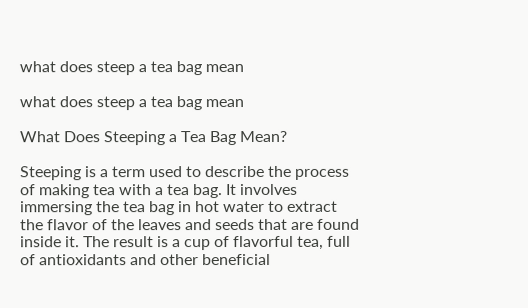what does steep a tea bag mean

what does steep a tea bag mean

What Does Steeping a Tea Bag Mean?

Steeping is a term used to describe the process of making tea with a tea bag. It involves immersing the tea bag in hot water to extract the flavor of the leaves and seeds that are found inside it. The result is a cup of flavorful tea, full of antioxidants and other beneficial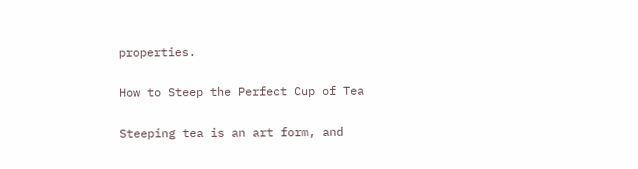properties.

How to Steep the Perfect Cup of Tea

Steeping tea is an art form, and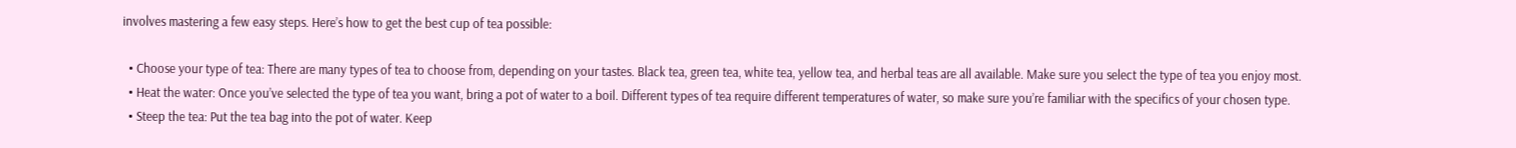involves mastering a few easy steps. Here’s how to get the best cup of tea possible:

  • Choose your type of tea: There are many types of tea to choose from, depending on your tastes. Black tea, green tea, white tea, yellow tea, and herbal teas are all available. Make sure you select the type of tea you enjoy most.
  • Heat the water: Once you’ve selected the type of tea you want, bring a pot of water to a boil. Different types of tea require different temperatures of water, so make sure you’re familiar with the specifics of your chosen type.
  • Steep the tea: Put the tea bag into the pot of water. Keep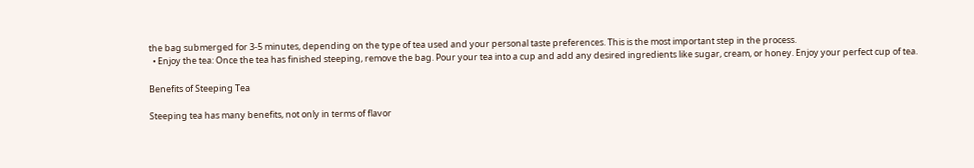the bag submerged for 3-5 minutes, depending on the type of tea used and your personal taste preferences. This is the most important step in the process.
  • Enjoy the tea: Once the tea has finished steeping, remove the bag. Pour your tea into a cup and add any desired ingredients like sugar, cream, or honey. Enjoy your perfect cup of tea.

Benefits of Steeping Tea

Steeping tea has many benefits, not only in terms of flavor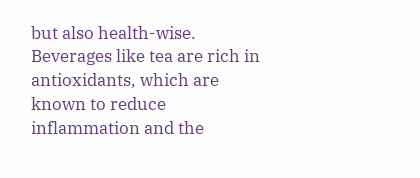but also health-wise. Beverages like tea are rich in antioxidants, which are known to reduce inflammation and the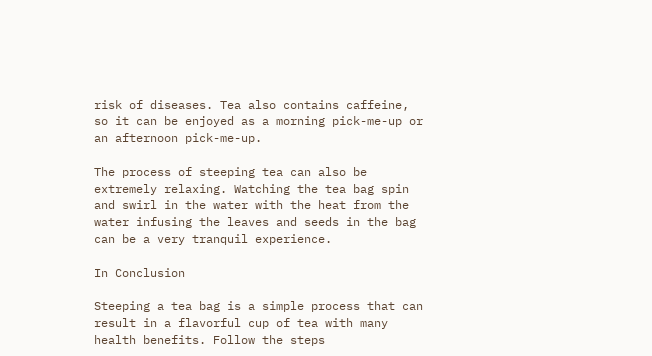risk of diseases. Tea also contains caffeine, so it can be enjoyed as a morning pick-me-up or an afternoon pick-me-up.

The process of steeping tea can also be extremely relaxing. Watching the tea bag spin and swirl in the water with the heat from the water infusing the leaves and seeds in the bag can be a very tranquil experience.

In Conclusion

Steeping a tea bag is a simple process that can result in a flavorful cup of tea with many health benefits. Follow the steps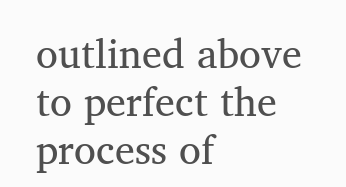outlined above to perfect the process of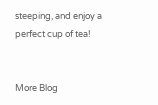steeping, and enjoy a perfect cup of tea!


More Blog